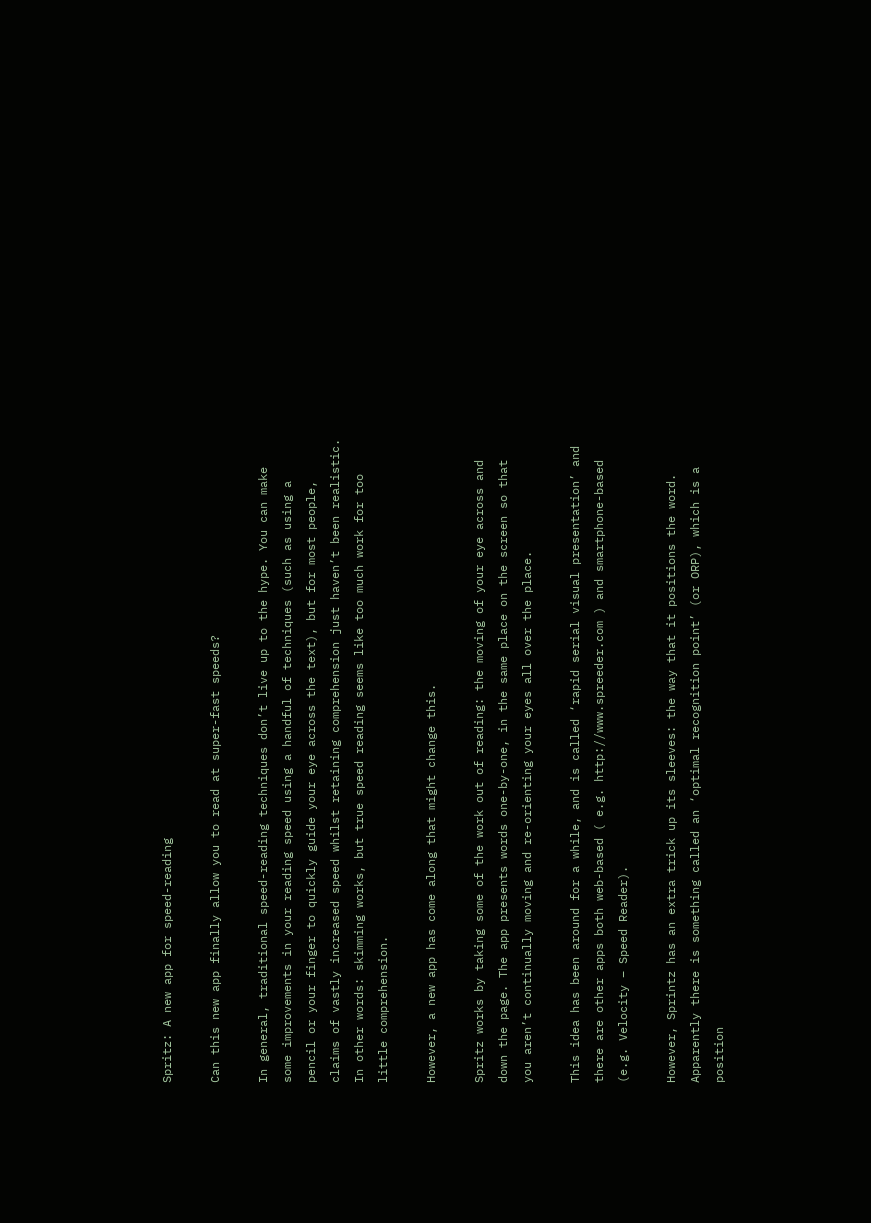Spritz: A new app for speed-reading

Can this new app finally allow you to read at super-fast speeds?

In general, traditional speed-reading techniques don’t live up to the hype. You can make some improvements in your reading speed using a handful of techniques (such as using a pencil or your finger to quickly guide your eye across the text), but for most people, claims of vastly increased speed whilst retaining comprehension just haven’t been realistic. In other words: skimming works, but true speed reading seems like too much work for too little comprehension.

However, a new app has come along that might change this.

Spritz works by taking some of the work out of reading: the moving of your eye across and down the page. The app presents words one-by-one, in the same place on the screen so that you aren’t continually moving and re-orienting your eyes all over the place.

This idea has been around for a while, and is called ‘rapid serial visual presentation’ and there are other apps both web-based ( e.g. http://www.spreeder.com ) and smartphone-based (e.g. Velocity – Speed Reader).

However, Sprintz has an extra trick up its sleeves: the way that it positions the word. Apparently there is something called an ‘optimal recognition point’ (or ORP), which is a position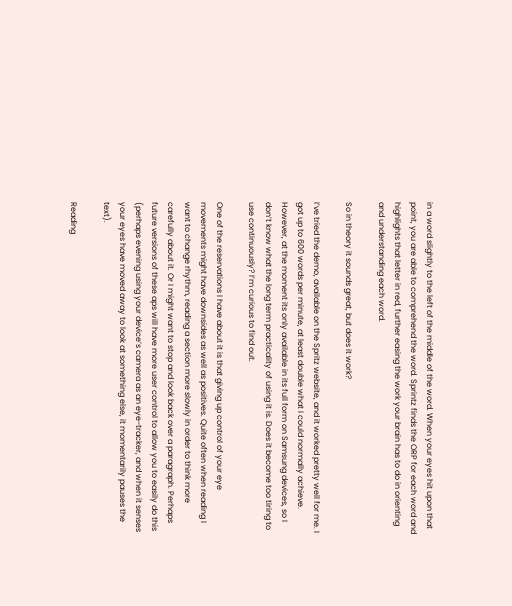in a word slightly to the left of the middle of the word. When your eyes hit upon that point, you are able to comprehend the word. Sprintz finds the ORP for each word and highlights that letter in red, further easing the work your brain has to do in orienting and understanding each word.

So in theory it sounds great, but does it work?

I’ve tried the demo, available on the Spritz website, and it worked pretty well for me. I got up to 600 words per minute, at least double what I could normally achieve. However, at the moment its only available in its full form on Samsung devices, so I don’t know what the long term practicality of using it is. Does it become too tiring to use continuously? I’m curious to find out.

One of the reservations I have about it is that giving up control of your eye movements might have downsides as well as positives. Quite often when reading I want to change rhythm, reading a section more slowly in order to think more carefully about it. Or I might want to stop and look back over a paragraph. Perhaps future versions of these aps will have more user control to allow you to easily do this (perhaps evening using your device’s camera as an eye-tracker, and when it senses your eyes have moved away to look at something else, it momentarily pauses the text).

Reading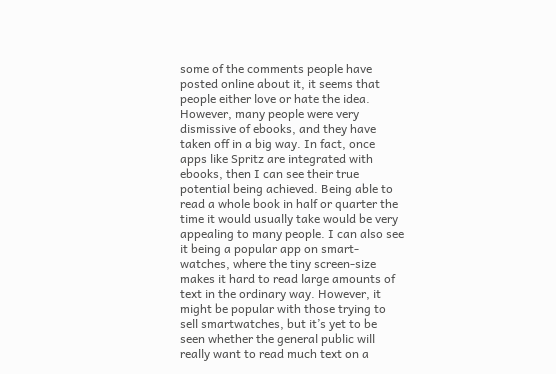some of the comments people have posted online about it, it seems that people either love or hate the idea. However, many people were very dismissive of ebooks, and they have taken off in a big way. In fact, once apps like Spritz are integrated with ebooks, then I can see their true potential being achieved. Being able to read a whole book in half or quarter the time it would usually take would be very appealing to many people. I can also see it being a popular app on smart-watches, where the tiny screen-size makes it hard to read large amounts of text in the ordinary way. However, it might be popular with those trying to sell smartwatches, but it’s yet to be seen whether the general public will really want to read much text on a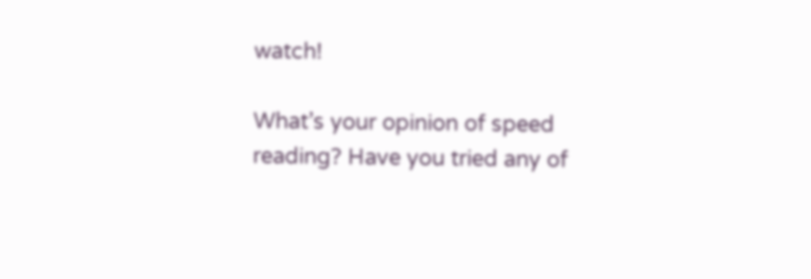watch!

What’s your opinion of speed reading? Have you tried any of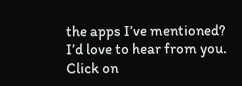the apps I’ve mentioned? I’d love to hear from you. Click on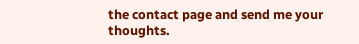the contact page and send me your thoughts.